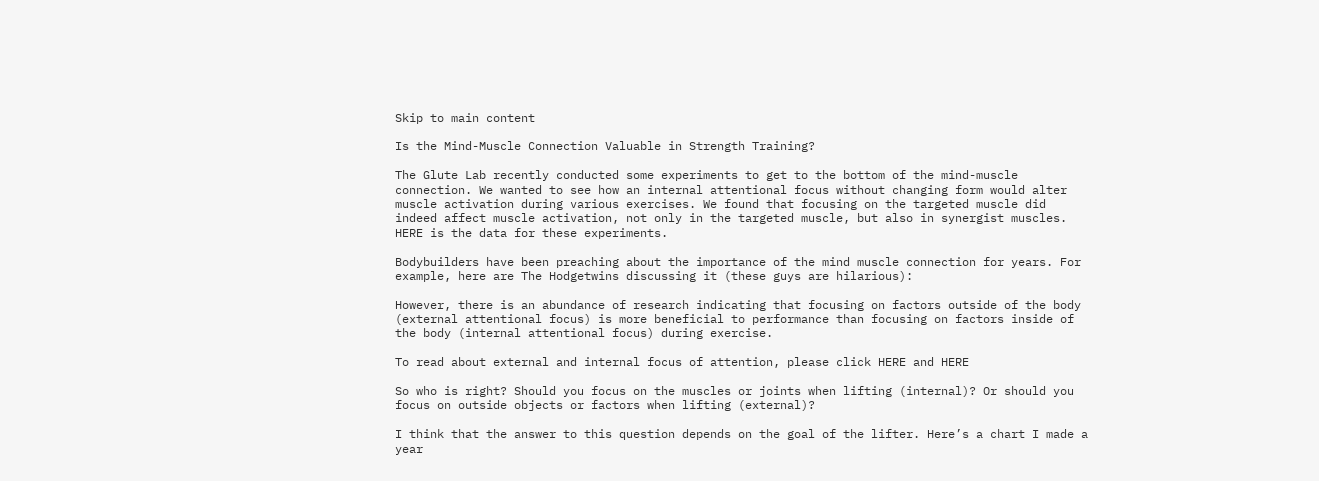Skip to main content

Is the Mind-Muscle Connection Valuable in Strength Training?

The Glute Lab recently conducted some experiments to get to the bottom of the mind-muscle connection. We wanted to see how an internal attentional focus without changing form would alter muscle activation during various exercises. We found that focusing on the targeted muscle did indeed affect muscle activation, not only in the targeted muscle, but also in synergist muscles. HERE is the data for these experiments.

Bodybuilders have been preaching about the importance of the mind muscle connection for years. For example, here are The Hodgetwins discussing it (these guys are hilarious):

However, there is an abundance of research indicating that focusing on factors outside of the body (external attentional focus) is more beneficial to performance than focusing on factors inside of the body (internal attentional focus) during exercise.

To read about external and internal focus of attention, please click HERE and HERE

So who is right? Should you focus on the muscles or joints when lifting (internal)? Or should you focus on outside objects or factors when lifting (external)?

I think that the answer to this question depends on the goal of the lifter. Here’s a chart I made a year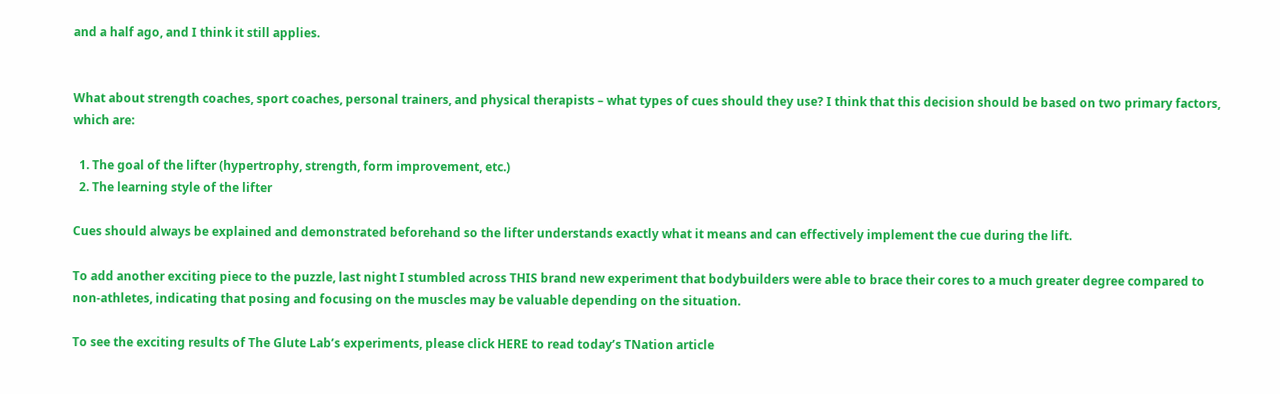and a half ago, and I think it still applies.


What about strength coaches, sport coaches, personal trainers, and physical therapists – what types of cues should they use? I think that this decision should be based on two primary factors, which are:

  1. The goal of the lifter (hypertrophy, strength, form improvement, etc.)
  2. The learning style of the lifter

Cues should always be explained and demonstrated beforehand so the lifter understands exactly what it means and can effectively implement the cue during the lift.

To add another exciting piece to the puzzle, last night I stumbled across THIS brand new experiment that bodybuilders were able to brace their cores to a much greater degree compared to non-athletes, indicating that posing and focusing on the muscles may be valuable depending on the situation.

To see the exciting results of The Glute Lab’s experiments, please click HERE to read today’s TNation article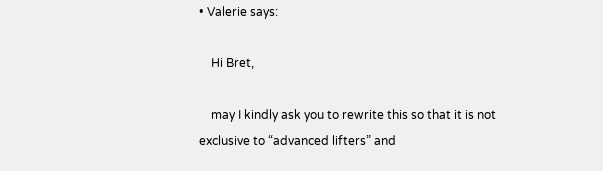• Valerie says:

    Hi Bret,

    may I kindly ask you to rewrite this so that it is not exclusive to “advanced lifters” and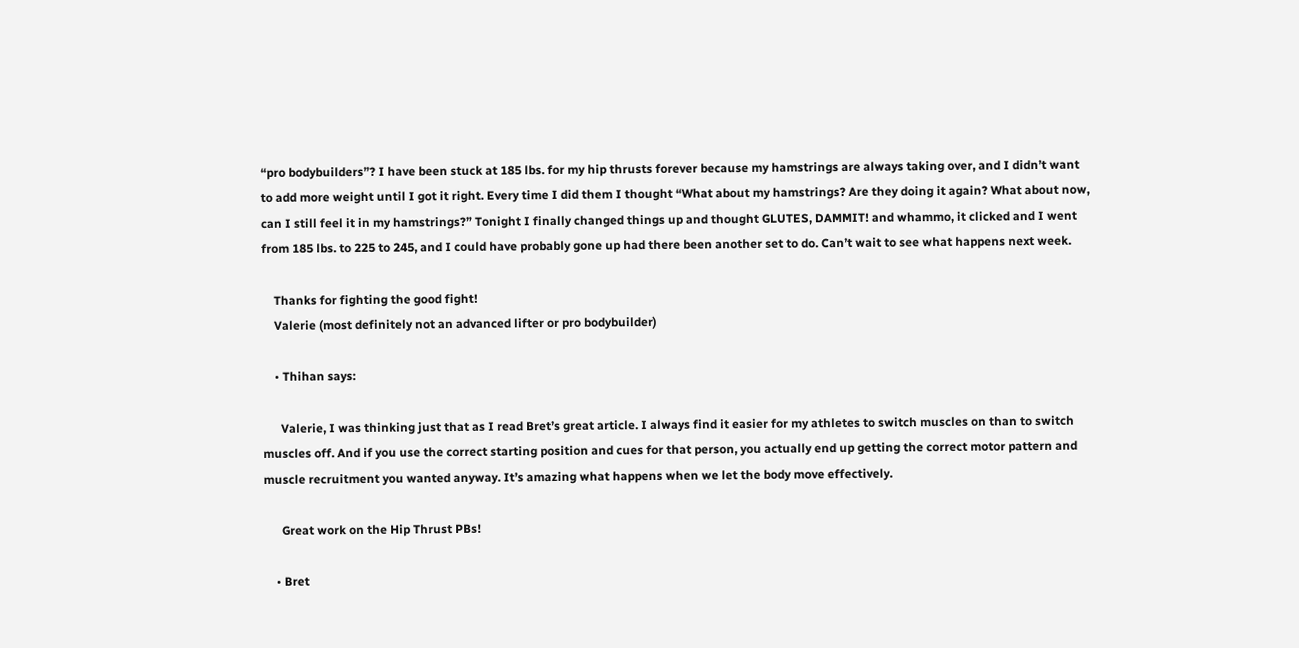“pro bodybuilders”? I have been stuck at 185 lbs. for my hip thrusts forever because my hamstrings are always taking over, and I didn’t want to add more weight until I got it right. Every time I did them I thought “What about my hamstrings? Are they doing it again? What about now, can I still feel it in my hamstrings?” Tonight I finally changed things up and thought GLUTES, DAMMIT! and whammo, it clicked and I went from 185 lbs. to 225 to 245, and I could have probably gone up had there been another set to do. Can’t wait to see what happens next week.

    Thanks for fighting the good fight!
    Valerie (most definitely not an advanced lifter or pro bodybuilder)

    • Thihan says:

      Valerie, I was thinking just that as I read Bret’s great article. I always find it easier for my athletes to switch muscles on than to switch muscles off. And if you use the correct starting position and cues for that person, you actually end up getting the correct motor pattern and muscle recruitment you wanted anyway. It’s amazing what happens when we let the body move effectively.

      Great work on the Hip Thrust PBs!

    • Bret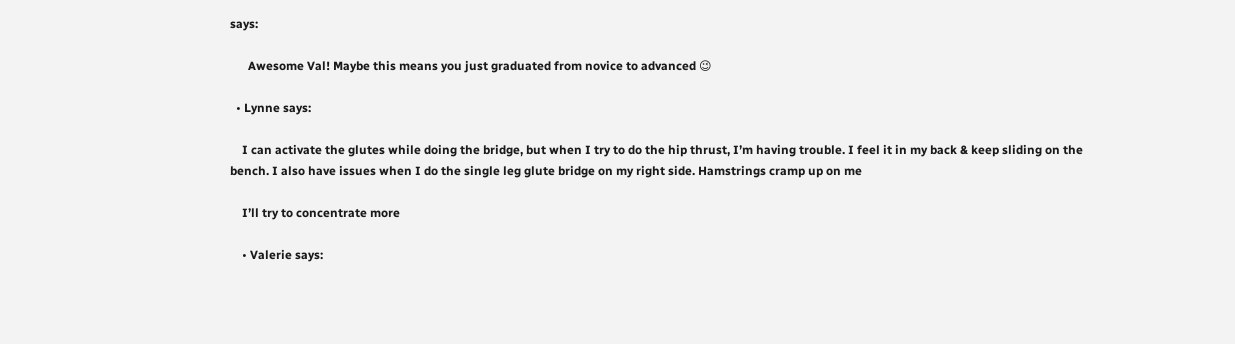says:

      Awesome Val! Maybe this means you just graduated from novice to advanced 😉

  • Lynne says:

    I can activate the glutes while doing the bridge, but when I try to do the hip thrust, I’m having trouble. I feel it in my back & keep sliding on the bench. I also have issues when I do the single leg glute bridge on my right side. Hamstrings cramp up on me

    I’ll try to concentrate more

    • Valerie says: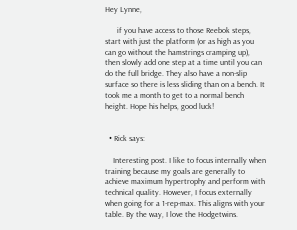Hey Lynne,

      if you have access to those Reebok steps, start with just the platform (or as high as you can go without the hamstrings cramping up), then slowly add one step at a time until you can do the full bridge. They also have a non-slip surface so there is less sliding than on a bench. It took me a month to get to a normal bench height. Hope his helps, good luck!


  • Rick says:

    Interesting post. I like to focus internally when training because my goals are generally to achieve maximum hypertrophy and perform with technical quality. However, I focus externally when going for a 1-rep-max. This aligns with your table. By the way, I love the Hodgetwins.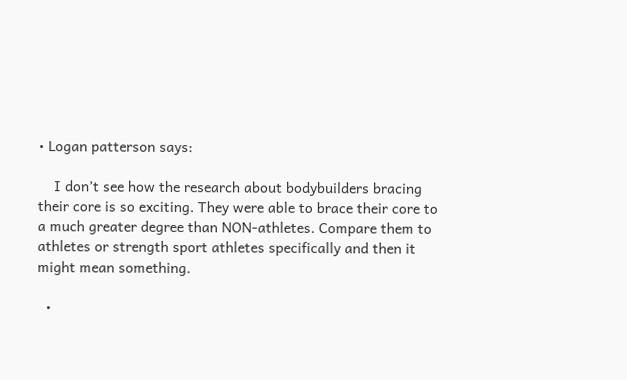• Logan patterson says:

    I don’t see how the research about bodybuilders bracing their core is so exciting. They were able to brace their core to a much greater degree than NON-athletes. Compare them to athletes or strength sport athletes specifically and then it might mean something.

  •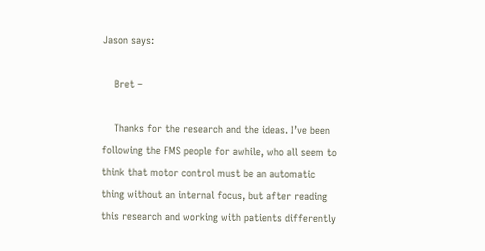Jason says:

    Bret –

    Thanks for the research and the ideas. I’ve been following the FMS people for awhile, who all seem to think that motor control must be an automatic thing without an internal focus, but after reading this research and working with patients differently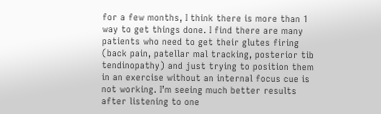for a few months, I think there is more than 1 way to get things done. I find there are many patients who need to get their glutes firing (back pain, patellar mal tracking, posterior tib tendinopathy) and just trying to position them in an exercise without an internal focus cue is not working. I’m seeing much better results after listening to one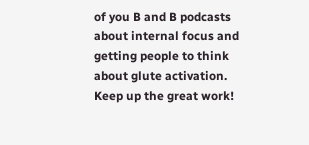of you B and B podcasts about internal focus and getting people to think about glute activation. Keep up the great work!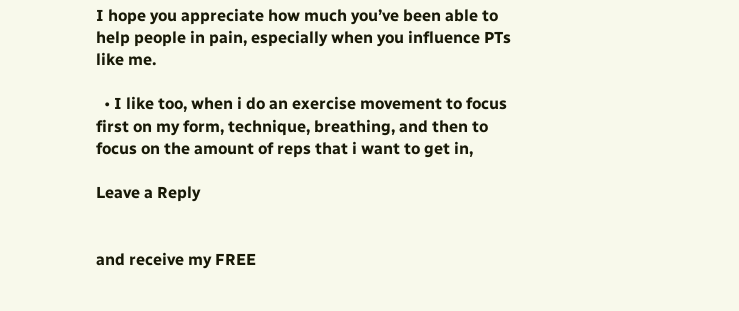I hope you appreciate how much you’ve been able to help people in pain, especially when you influence PTs like me.

  • I like too, when i do an exercise movement to focus first on my form, technique, breathing, and then to focus on the amount of reps that i want to get in,

Leave a Reply


and receive my FREE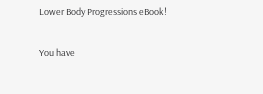Lower Body Progressions eBook!

You have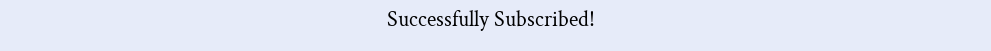Successfully Subscribed!